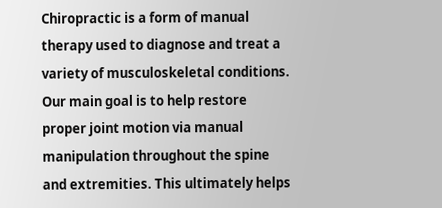Chiropractic is a form of manual therapy used to diagnose and treat a variety of musculoskeletal conditions. Our main goal is to help restore proper joint motion via manual manipulation throughout the spine and extremities. This ultimately helps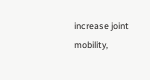increase joint mobility,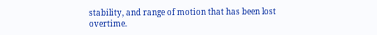stability, and range of motion that has been lost overtime.